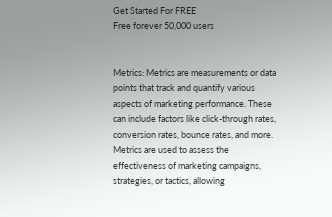Get Started For FREE
Free forever 50,000 users


Metrics: Metrics are measurements or data points that track and quantify various aspects of marketing performance. These can include factors like click-through rates, conversion rates, bounce rates, and more. Metrics are used to assess the effectiveness of marketing campaigns, strategies, or tactics, allowing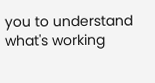you to understand what's working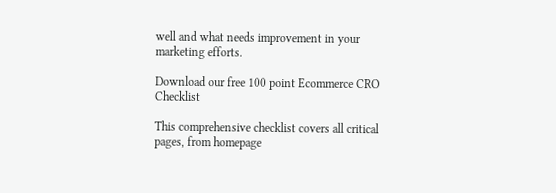well and what needs improvement in your marketing efforts.

Download our free 100 point Ecommerce CRO Checklist

This comprehensive checklist covers all critical pages, from homepage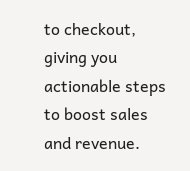to checkout, giving you actionable steps to boost sales and revenue.